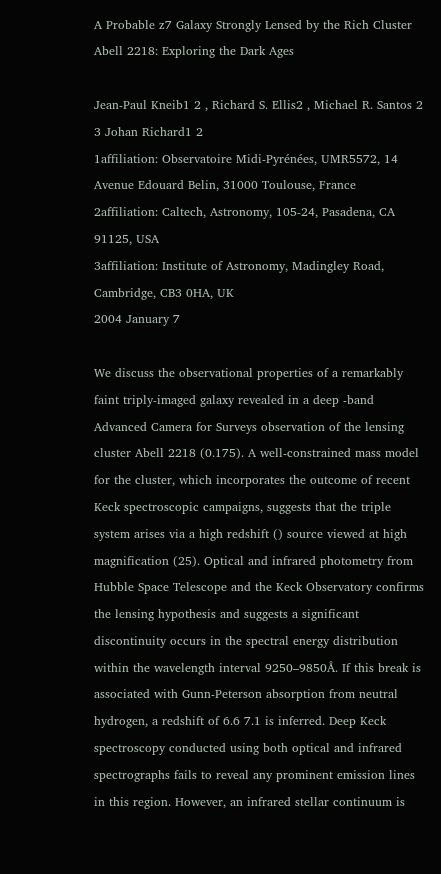A Probable z7 Galaxy Strongly Lensed by the Rich Cluster Abell 2218: Exploring the Dark Ages

Jean-Paul Kneib1 2 , Richard S. Ellis2 , Michael R. Santos 2 3 Johan Richard1 2
1affiliation: Observatoire Midi-Pyrénées, UMR5572, 14 Avenue Edouard Belin, 31000 Toulouse, France
2affiliation: Caltech, Astronomy, 105-24, Pasadena, CA 91125, USA
3affiliation: Institute of Astronomy, Madingley Road, Cambridge, CB3 0HA, UK
2004 January 7

We discuss the observational properties of a remarkably faint triply-imaged galaxy revealed in a deep -band Advanced Camera for Surveys observation of the lensing cluster Abell 2218 (0.175). A well-constrained mass model for the cluster, which incorporates the outcome of recent Keck spectroscopic campaigns, suggests that the triple system arises via a high redshift () source viewed at high magnification (25). Optical and infrared photometry from Hubble Space Telescope and the Keck Observatory confirms the lensing hypothesis and suggests a significant discontinuity occurs in the spectral energy distribution within the wavelength interval 9250–9850Å. If this break is associated with Gunn-Peterson absorption from neutral hydrogen, a redshift of 6.6 7.1 is inferred. Deep Keck spectroscopy conducted using both optical and infrared spectrographs fails to reveal any prominent emission lines in this region. However, an infrared stellar continuum is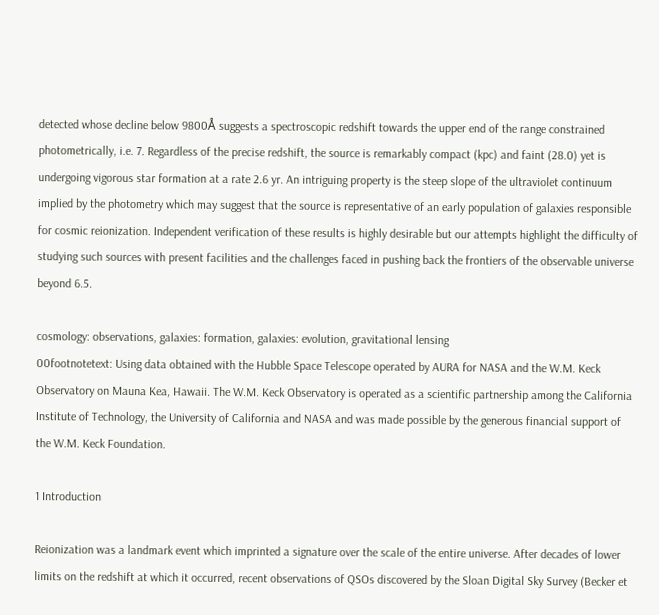detected whose decline below 9800Å suggests a spectroscopic redshift towards the upper end of the range constrained photometrically, i.e. 7. Regardless of the precise redshift, the source is remarkably compact (kpc) and faint (28.0) yet is undergoing vigorous star formation at a rate 2.6 yr. An intriguing property is the steep slope of the ultraviolet continuum implied by the photometry which may suggest that the source is representative of an early population of galaxies responsible for cosmic reionization. Independent verification of these results is highly desirable but our attempts highlight the difficulty of studying such sources with present facilities and the challenges faced in pushing back the frontiers of the observable universe beyond 6.5.

cosmology: observations, galaxies: formation, galaxies: evolution, gravitational lensing
00footnotetext: Using data obtained with the Hubble Space Telescope operated by AURA for NASA and the W.M. Keck Observatory on Mauna Kea, Hawaii. The W.M. Keck Observatory is operated as a scientific partnership among the California Institute of Technology, the University of California and NASA and was made possible by the generous financial support of the W.M. Keck Foundation.

1 Introduction

Reionization was a landmark event which imprinted a signature over the scale of the entire universe. After decades of lower limits on the redshift at which it occurred, recent observations of QSOs discovered by the Sloan Digital Sky Survey (Becker et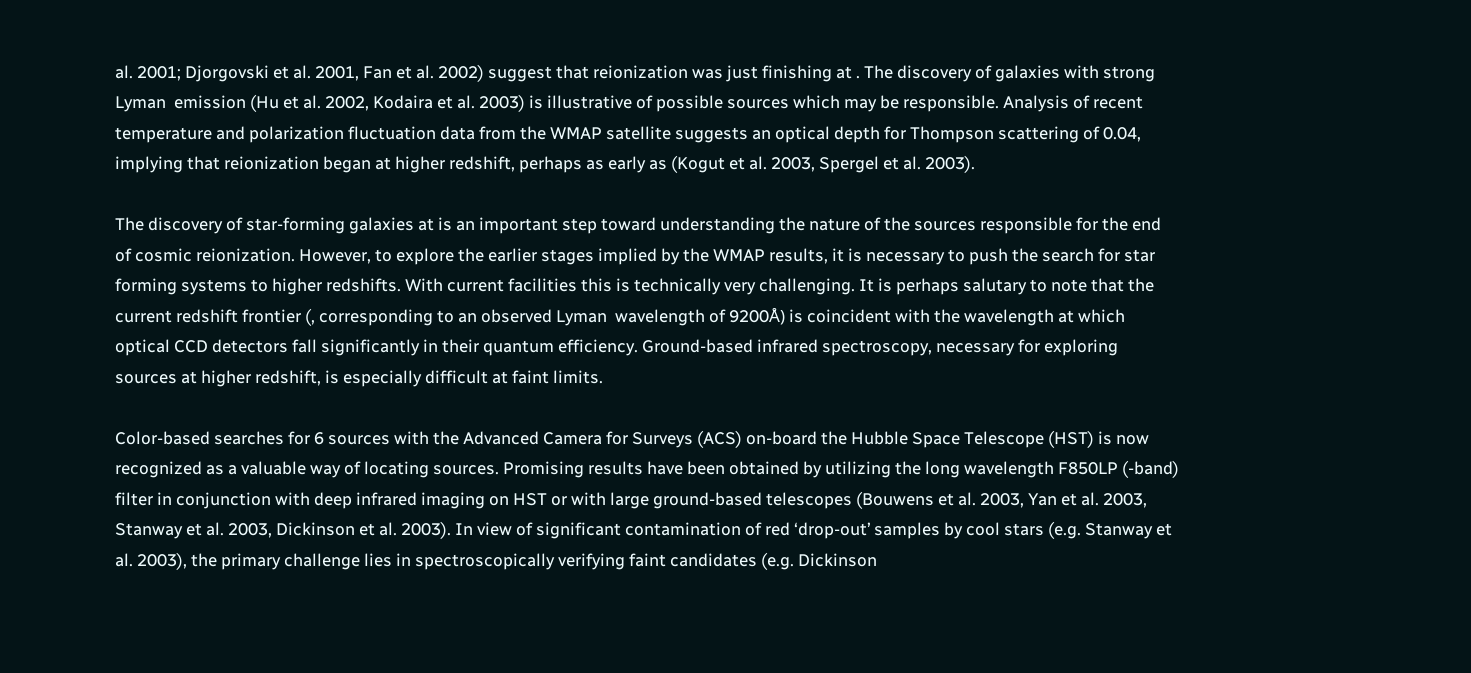al. 2001; Djorgovski et al. 2001, Fan et al. 2002) suggest that reionization was just finishing at . The discovery of galaxies with strong Lyman  emission (Hu et al. 2002, Kodaira et al. 2003) is illustrative of possible sources which may be responsible. Analysis of recent temperature and polarization fluctuation data from the WMAP satellite suggests an optical depth for Thompson scattering of 0.04, implying that reionization began at higher redshift, perhaps as early as (Kogut et al. 2003, Spergel et al. 2003).

The discovery of star-forming galaxies at is an important step toward understanding the nature of the sources responsible for the end of cosmic reionization. However, to explore the earlier stages implied by the WMAP results, it is necessary to push the search for star forming systems to higher redshifts. With current facilities this is technically very challenging. It is perhaps salutary to note that the current redshift frontier (, corresponding to an observed Lyman  wavelength of 9200Å) is coincident with the wavelength at which optical CCD detectors fall significantly in their quantum efficiency. Ground-based infrared spectroscopy, necessary for exploring sources at higher redshift, is especially difficult at faint limits.

Color-based searches for 6 sources with the Advanced Camera for Surveys (ACS) on-board the Hubble Space Telescope (HST) is now recognized as a valuable way of locating sources. Promising results have been obtained by utilizing the long wavelength F850LP (-band) filter in conjunction with deep infrared imaging on HST or with large ground-based telescopes (Bouwens et al. 2003, Yan et al. 2003, Stanway et al. 2003, Dickinson et al. 2003). In view of significant contamination of red ‘drop-out’ samples by cool stars (e.g. Stanway et al. 2003), the primary challenge lies in spectroscopically verifying faint candidates (e.g. Dickinson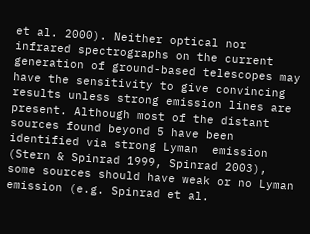et al. 2000). Neither optical nor infrared spectrographs on the current generation of ground-based telescopes may have the sensitivity to give convincing results unless strong emission lines are present. Although most of the distant sources found beyond 5 have been identified via strong Lyman  emission (Stern & Spinrad 1999, Spinrad 2003), some sources should have weak or no Lyman  emission (e.g. Spinrad et al.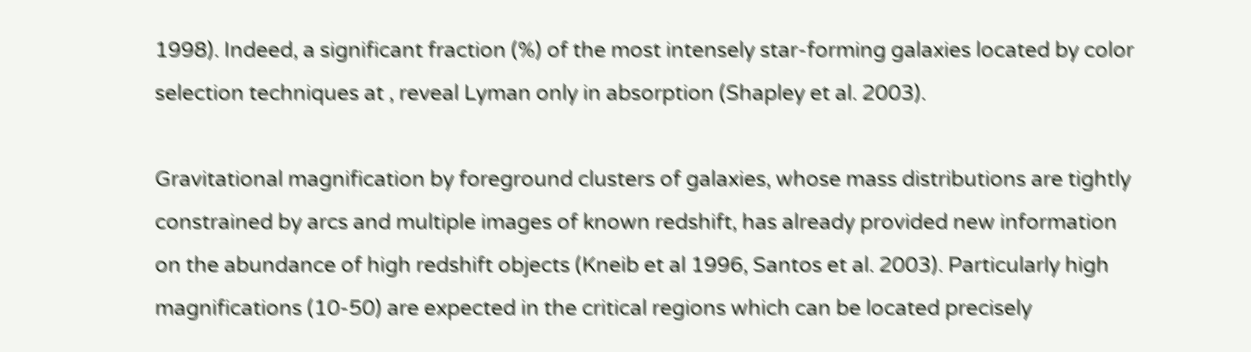1998). Indeed, a significant fraction (%) of the most intensely star-forming galaxies located by color selection techniques at , reveal Lyman only in absorption (Shapley et al. 2003).

Gravitational magnification by foreground clusters of galaxies, whose mass distributions are tightly constrained by arcs and multiple images of known redshift, has already provided new information on the abundance of high redshift objects (Kneib et al 1996, Santos et al. 2003). Particularly high magnifications (10-50) are expected in the critical regions which can be located precisely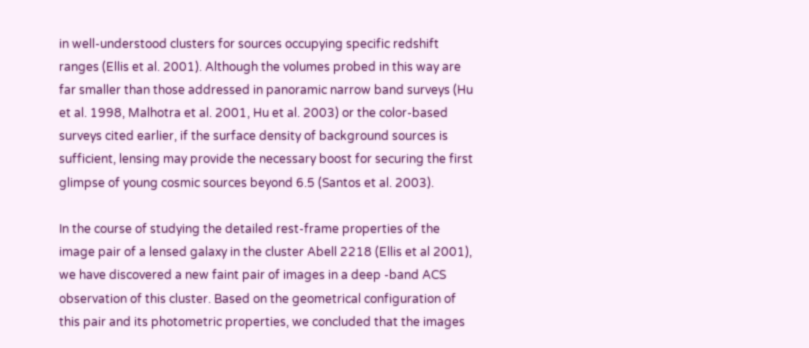in well-understood clusters for sources occupying specific redshift ranges (Ellis et al. 2001). Although the volumes probed in this way are far smaller than those addressed in panoramic narrow band surveys (Hu et al. 1998, Malhotra et al. 2001, Hu et al. 2003) or the color-based surveys cited earlier, if the surface density of background sources is sufficient, lensing may provide the necessary boost for securing the first glimpse of young cosmic sources beyond 6.5 (Santos et al. 2003).

In the course of studying the detailed rest-frame properties of the image pair of a lensed galaxy in the cluster Abell 2218 (Ellis et al 2001), we have discovered a new faint pair of images in a deep -band ACS observation of this cluster. Based on the geometrical configuration of this pair and its photometric properties, we concluded that the images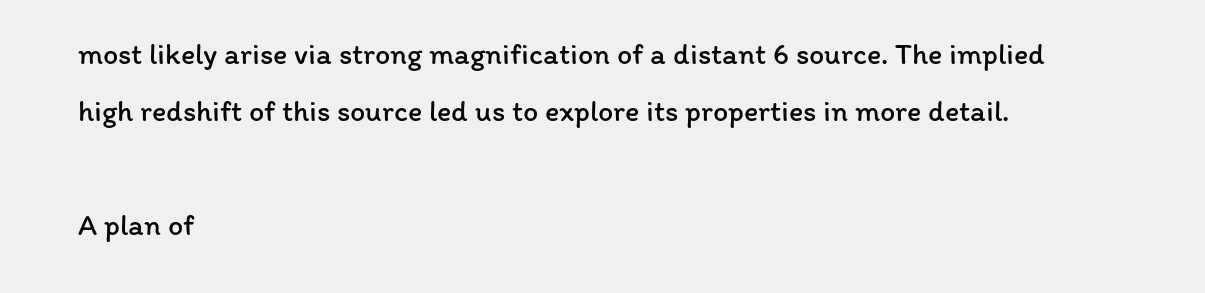most likely arise via strong magnification of a distant 6 source. The implied high redshift of this source led us to explore its properties in more detail.

A plan of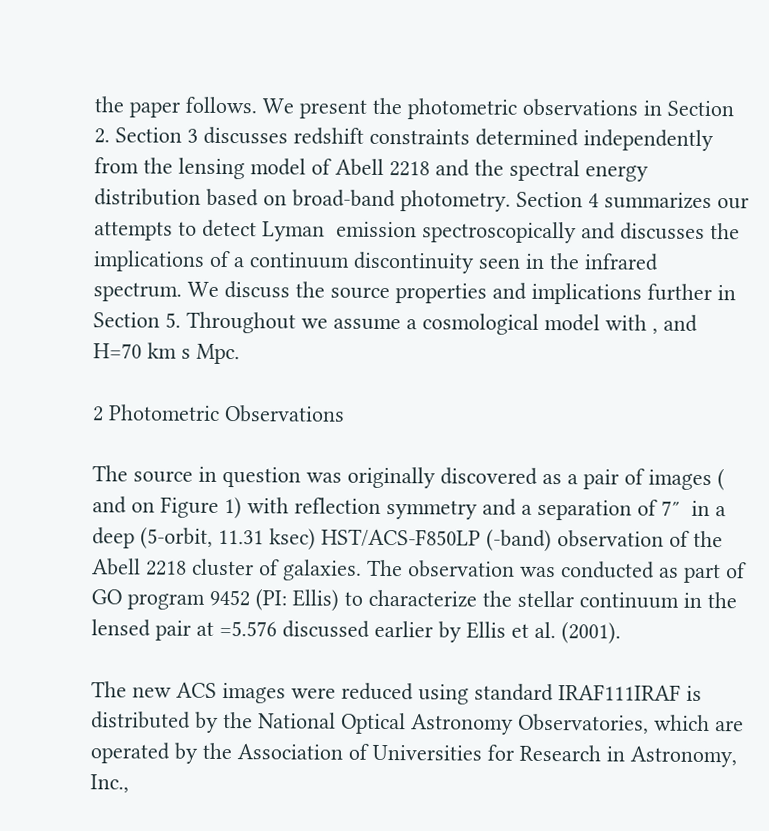the paper follows. We present the photometric observations in Section 2. Section 3 discusses redshift constraints determined independently from the lensing model of Abell 2218 and the spectral energy distribution based on broad-band photometry. Section 4 summarizes our attempts to detect Lyman  emission spectroscopically and discusses the implications of a continuum discontinuity seen in the infrared spectrum. We discuss the source properties and implications further in Section 5. Throughout we assume a cosmological model with , and H=70 km s Mpc.

2 Photometric Observations

The source in question was originally discovered as a pair of images ( and on Figure 1) with reflection symmetry and a separation of 7″  in a deep (5-orbit, 11.31 ksec) HST/ACS-F850LP (-band) observation of the Abell 2218 cluster of galaxies. The observation was conducted as part of GO program 9452 (PI: Ellis) to characterize the stellar continuum in the lensed pair at =5.576 discussed earlier by Ellis et al. (2001).

The new ACS images were reduced using standard IRAF111IRAF is distributed by the National Optical Astronomy Observatories, which are operated by the Association of Universities for Research in Astronomy, Inc.,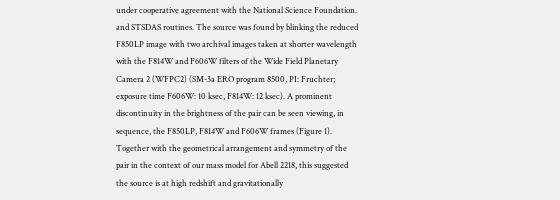under cooperative agreement with the National Science Foundation. and STSDAS routines. The source was found by blinking the reduced F850LP image with two archival images taken at shorter wavelength with the F814W and F606W filters of the Wide Field Planetary Camera 2 (WFPC2) (SM-3a ERO program 8500, PI: Fruchter; exposure time F606W: 10 ksec, F814W: 12 ksec). A prominent discontinuity in the brightness of the pair can be seen viewing, in sequence, the F850LP, F814W and F606W frames (Figure 1). Together with the geometrical arrangement and symmetry of the pair in the context of our mass model for Abell 2218, this suggested the source is at high redshift and gravitationally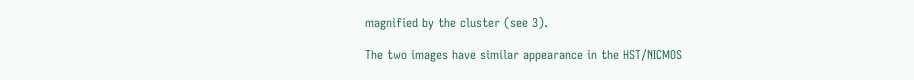magnified by the cluster (see 3).

The two images have similar appearance in the HST/NICMOS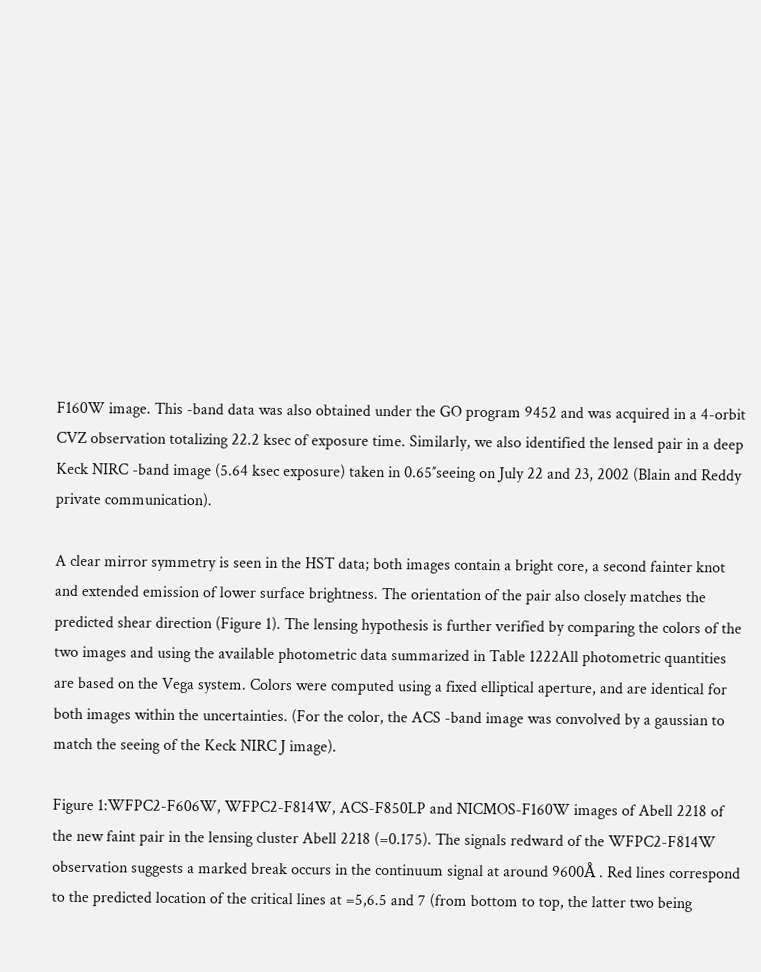F160W image. This -band data was also obtained under the GO program 9452 and was acquired in a 4-orbit CVZ observation totalizing 22.2 ksec of exposure time. Similarly, we also identified the lensed pair in a deep Keck NIRC -band image (5.64 ksec exposure) taken in 0.65″seeing on July 22 and 23, 2002 (Blain and Reddy private communication).

A clear mirror symmetry is seen in the HST data; both images contain a bright core, a second fainter knot and extended emission of lower surface brightness. The orientation of the pair also closely matches the predicted shear direction (Figure 1). The lensing hypothesis is further verified by comparing the colors of the two images and using the available photometric data summarized in Table 1222All photometric quantities are based on the Vega system. Colors were computed using a fixed elliptical aperture, and are identical for both images within the uncertainties. (For the color, the ACS -band image was convolved by a gaussian to match the seeing of the Keck NIRC J image).

Figure 1:WFPC2-F606W, WFPC2-F814W, ACS-F850LP and NICMOS-F160W images of Abell 2218 of the new faint pair in the lensing cluster Abell 2218 (=0.175). The signals redward of the WFPC2-F814W observation suggests a marked break occurs in the continuum signal at around 9600Å . Red lines correspond to the predicted location of the critical lines at =5,6.5 and 7 (from bottom to top, the latter two being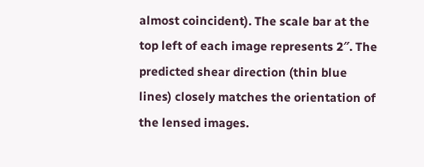almost coincident). The scale bar at the top left of each image represents 2″. The predicted shear direction (thin blue lines) closely matches the orientation of the lensed images.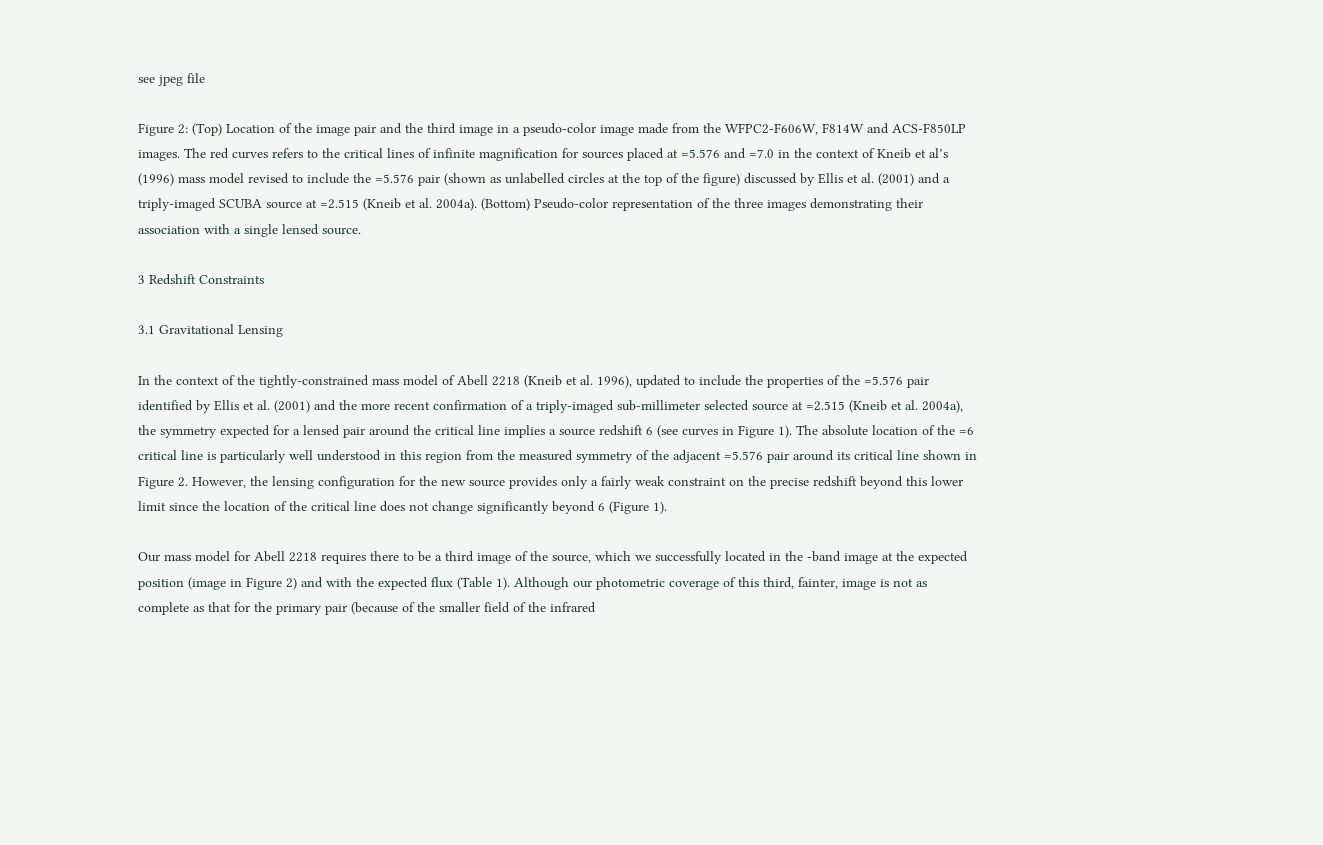see jpeg file

Figure 2: (Top) Location of the image pair and the third image in a pseudo-color image made from the WFPC2-F606W, F814W and ACS-F850LP images. The red curves refers to the critical lines of infinite magnification for sources placed at =5.576 and =7.0 in the context of Kneib et al’s (1996) mass model revised to include the =5.576 pair (shown as unlabelled circles at the top of the figure) discussed by Ellis et al. (2001) and a triply-imaged SCUBA source at =2.515 (Kneib et al. 2004a). (Bottom) Pseudo-color representation of the three images demonstrating their association with a single lensed source.

3 Redshift Constraints

3.1 Gravitational Lensing

In the context of the tightly-constrained mass model of Abell 2218 (Kneib et al. 1996), updated to include the properties of the =5.576 pair identified by Ellis et al. (2001) and the more recent confirmation of a triply-imaged sub-millimeter selected source at =2.515 (Kneib et al. 2004a), the symmetry expected for a lensed pair around the critical line implies a source redshift 6 (see curves in Figure 1). The absolute location of the =6 critical line is particularly well understood in this region from the measured symmetry of the adjacent =5.576 pair around its critical line shown in Figure 2. However, the lensing configuration for the new source provides only a fairly weak constraint on the precise redshift beyond this lower limit since the location of the critical line does not change significantly beyond 6 (Figure 1).

Our mass model for Abell 2218 requires there to be a third image of the source, which we successfully located in the -band image at the expected position (image in Figure 2) and with the expected flux (Table 1). Although our photometric coverage of this third, fainter, image is not as complete as that for the primary pair (because of the smaller field of the infrared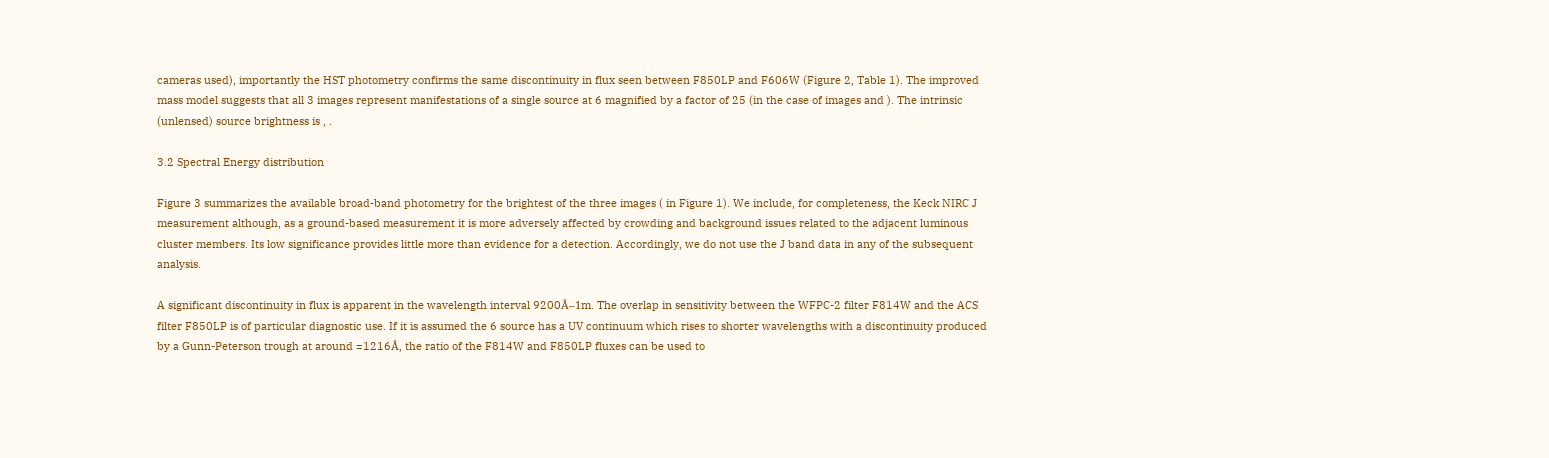cameras used), importantly the HST photometry confirms the same discontinuity in flux seen between F850LP and F606W (Figure 2, Table 1). The improved mass model suggests that all 3 images represent manifestations of a single source at 6 magnified by a factor of 25 (in the case of images and ). The intrinsic (unlensed) source brightness is , .

3.2 Spectral Energy distribution

Figure 3 summarizes the available broad-band photometry for the brightest of the three images ( in Figure 1). We include, for completeness, the Keck NIRC J measurement although, as a ground-based measurement it is more adversely affected by crowding and background issues related to the adjacent luminous cluster members. Its low significance provides little more than evidence for a detection. Accordingly, we do not use the J band data in any of the subsequent analysis.

A significant discontinuity in flux is apparent in the wavelength interval 9200Å–1m. The overlap in sensitivity between the WFPC-2 filter F814W and the ACS filter F850LP is of particular diagnostic use. If it is assumed the 6 source has a UV continuum which rises to shorter wavelengths with a discontinuity produced by a Gunn-Peterson trough at around =1216Å, the ratio of the F814W and F850LP fluxes can be used to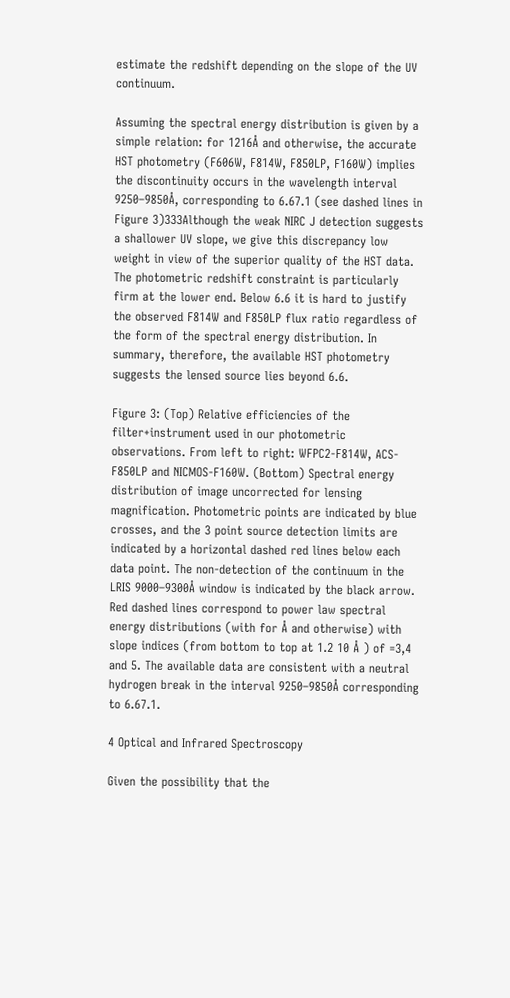estimate the redshift depending on the slope of the UV continuum.

Assuming the spectral energy distribution is given by a simple relation: for 1216Å and otherwise, the accurate HST photometry (F606W, F814W, F850LP, F160W) implies the discontinuity occurs in the wavelength interval 9250–9850Å, corresponding to 6.67.1 (see dashed lines in Figure 3)333Although the weak NIRC J detection suggests a shallower UV slope, we give this discrepancy low weight in view of the superior quality of the HST data. The photometric redshift constraint is particularly firm at the lower end. Below 6.6 it is hard to justify the observed F814W and F850LP flux ratio regardless of the form of the spectral energy distribution. In summary, therefore, the available HST photometry suggests the lensed source lies beyond 6.6.

Figure 3: (Top) Relative efficiencies of the filter+instrument used in our photometric observations. From left to right: WFPC2-F814W, ACS-F850LP and NICMOS-F160W. (Bottom) Spectral energy distribution of image uncorrected for lensing magnification. Photometric points are indicated by blue crosses, and the 3 point source detection limits are indicated by a horizontal dashed red lines below each data point. The non-detection of the continuum in the LRIS 9000–9300Å window is indicated by the black arrow. Red dashed lines correspond to power law spectral energy distributions (with for Å and otherwise) with slope indices (from bottom to top at 1.2 10 Å ) of =3,4 and 5. The available data are consistent with a neutral hydrogen break in the interval 9250–9850Å corresponding to 6.67.1.

4 Optical and Infrared Spectroscopy

Given the possibility that the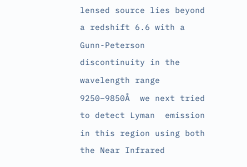lensed source lies beyond a redshift 6.6 with a Gunn-Peterson discontinuity in the wavelength range 9250–9850Å  we next tried to detect Lyman  emission in this region using both the Near Infrared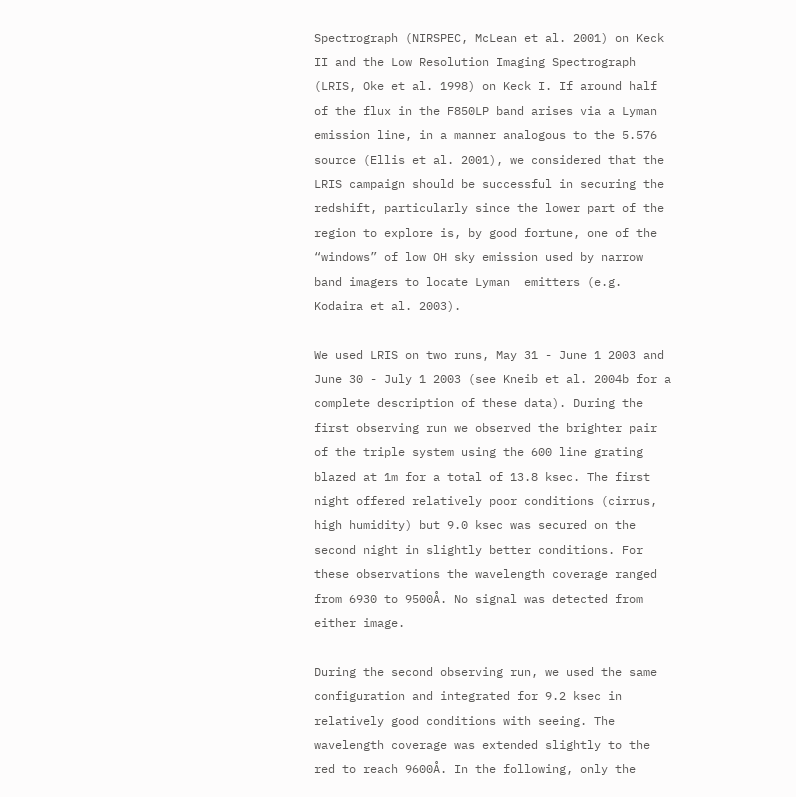Spectrograph (NIRSPEC, McLean et al. 2001) on Keck II and the Low Resolution Imaging Spectrograph (LRIS, Oke et al. 1998) on Keck I. If around half of the flux in the F850LP band arises via a Lyman  emission line, in a manner analogous to the 5.576 source (Ellis et al. 2001), we considered that the LRIS campaign should be successful in securing the redshift, particularly since the lower part of the region to explore is, by good fortune, one of the “windows” of low OH sky emission used by narrow band imagers to locate Lyman  emitters (e.g. Kodaira et al. 2003).

We used LRIS on two runs, May 31 - June 1 2003 and June 30 - July 1 2003 (see Kneib et al. 2004b for a complete description of these data). During the first observing run we observed the brighter pair of the triple system using the 600 line grating blazed at 1m for a total of 13.8 ksec. The first night offered relatively poor conditions (cirrus, high humidity) but 9.0 ksec was secured on the second night in slightly better conditions. For these observations the wavelength coverage ranged from 6930 to 9500Å. No signal was detected from either image.

During the second observing run, we used the same configuration and integrated for 9.2 ksec in relatively good conditions with seeing. The wavelength coverage was extended slightly to the red to reach 9600Å. In the following, only the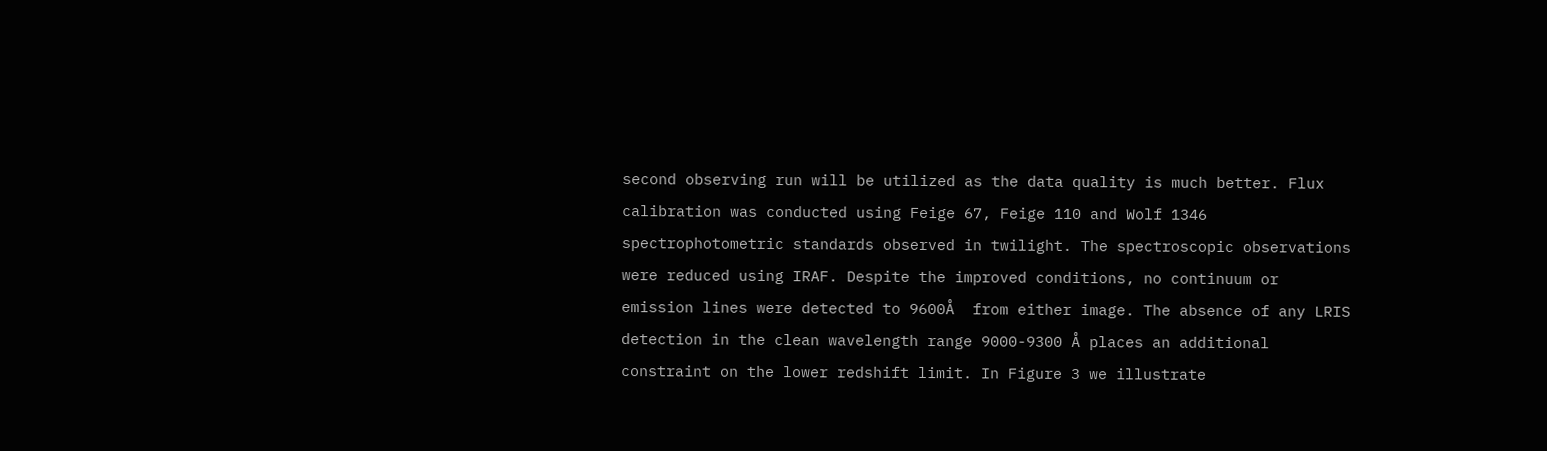second observing run will be utilized as the data quality is much better. Flux calibration was conducted using Feige 67, Feige 110 and Wolf 1346 spectrophotometric standards observed in twilight. The spectroscopic observations were reduced using IRAF. Despite the improved conditions, no continuum or emission lines were detected to 9600Å  from either image. The absence of any LRIS detection in the clean wavelength range 9000-9300 Å places an additional constraint on the lower redshift limit. In Figure 3 we illustrate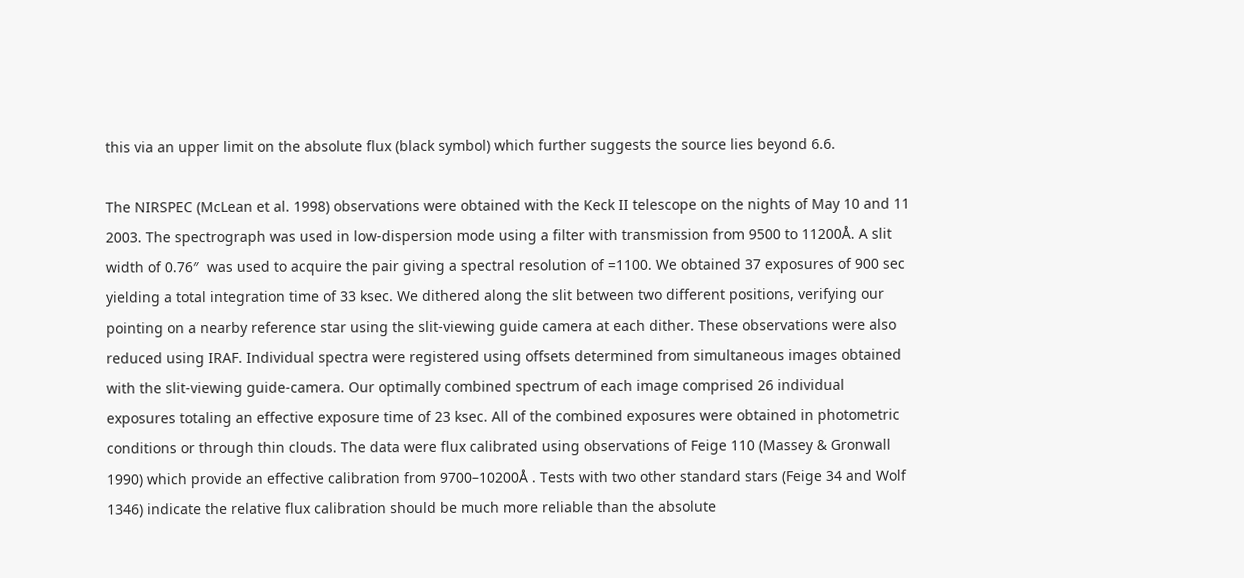this via an upper limit on the absolute flux (black symbol) which further suggests the source lies beyond 6.6.

The NIRSPEC (McLean et al. 1998) observations were obtained with the Keck II telescope on the nights of May 10 and 11 2003. The spectrograph was used in low-dispersion mode using a filter with transmission from 9500 to 11200Å. A slit width of 0.76″  was used to acquire the pair giving a spectral resolution of =1100. We obtained 37 exposures of 900 sec yielding a total integration time of 33 ksec. We dithered along the slit between two different positions, verifying our pointing on a nearby reference star using the slit-viewing guide camera at each dither. These observations were also reduced using IRAF. Individual spectra were registered using offsets determined from simultaneous images obtained with the slit-viewing guide-camera. Our optimally combined spectrum of each image comprised 26 individual exposures totaling an effective exposure time of 23 ksec. All of the combined exposures were obtained in photometric conditions or through thin clouds. The data were flux calibrated using observations of Feige 110 (Massey & Gronwall 1990) which provide an effective calibration from 9700–10200Å . Tests with two other standard stars (Feige 34 and Wolf 1346) indicate the relative flux calibration should be much more reliable than the absolute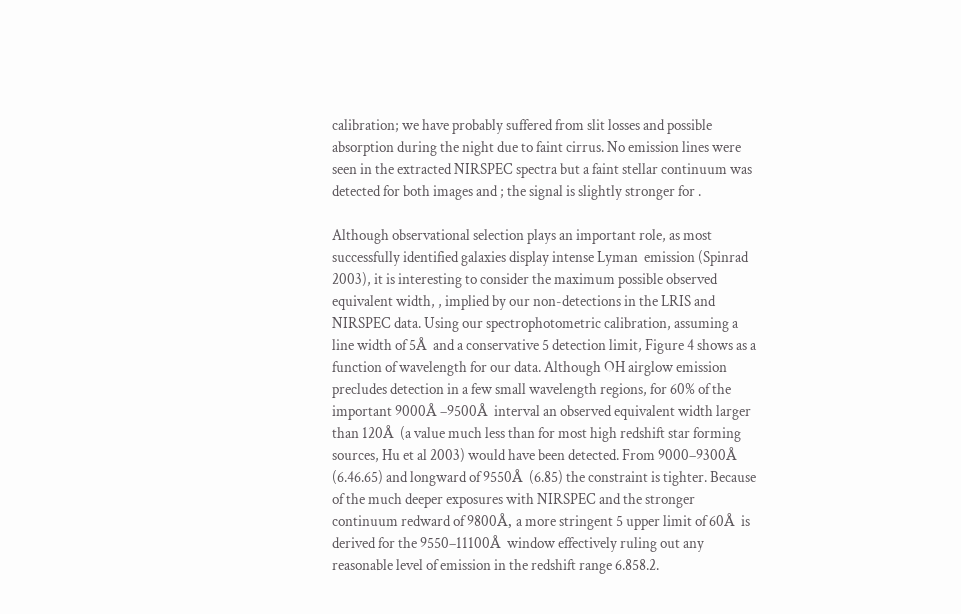calibration; we have probably suffered from slit losses and possible absorption during the night due to faint cirrus. No emission lines were seen in the extracted NIRSPEC spectra but a faint stellar continuum was detected for both images and ; the signal is slightly stronger for .

Although observational selection plays an important role, as most successfully identified galaxies display intense Lyman  emission (Spinrad 2003), it is interesting to consider the maximum possible observed equivalent width, , implied by our non-detections in the LRIS and NIRSPEC data. Using our spectrophotometric calibration, assuming a line width of 5Å  and a conservative 5 detection limit, Figure 4 shows as a function of wavelength for our data. Although OH airglow emission precludes detection in a few small wavelength regions, for 60% of the important 9000Å –9500Å  interval an observed equivalent width larger than 120Å  (a value much less than for most high redshift star forming sources, Hu et al 2003) would have been detected. From 9000–9300Å  (6.46.65) and longward of 9550Å  (6.85) the constraint is tighter. Because of the much deeper exposures with NIRSPEC and the stronger continuum redward of 9800Å, a more stringent 5 upper limit of 60Å  is derived for the 9550–11100Å  window effectively ruling out any reasonable level of emission in the redshift range 6.858.2.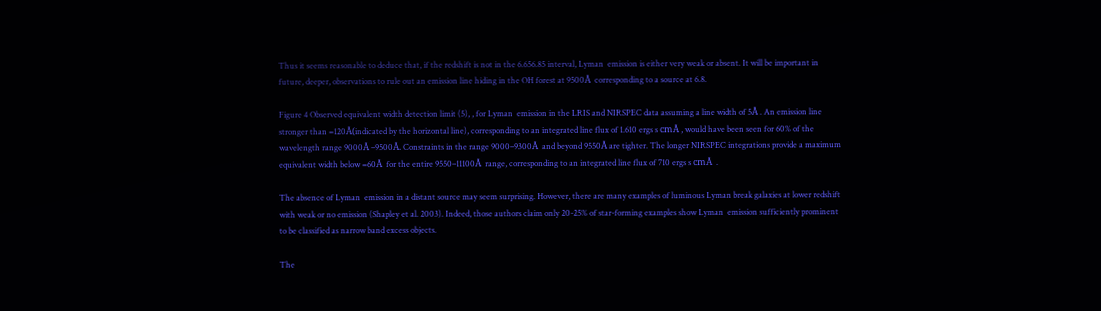Thus it seems reasonable to deduce that, if the redshift is not in the 6.656.85 interval, Lyman  emission is either very weak or absent. It will be important in future, deeper, observations to rule out an emission line hiding in the OH forest at 9500Å  corresponding to a source at 6.8.

Figure 4 Observed equivalent width detection limit (5), , for Lyman  emission in the LRIS and NIRSPEC data assuming a line width of 5Å . An emission line stronger than =120Å(indicated by the horizontal line), corresponding to an integrated line flux of 1.610 ergs s cmÅ , would have been seen for 60% of the wavelength range 9000Å –9500Å. Constraints in the range 9000–9300Å  and beyond 9550Å are tighter. The longer NIRSPEC integrations provide a maximum equivalent width below =60Å  for the entire 9550–11100Å  range, corresponding to an integrated line flux of 710 ergs s cmÅ  .

The absence of Lyman  emission in a distant source may seem surprising. However, there are many examples of luminous Lyman break galaxies at lower redshift with weak or no emission (Shapley et al. 2003). Indeed, those authors claim only 20-25% of star-forming examples show Lyman  emission sufficiently prominent to be classified as narrow band excess objects.

The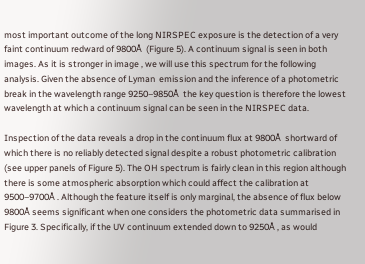most important outcome of the long NIRSPEC exposure is the detection of a very faint continuum redward of 9800Å  (Figure 5). A continuum signal is seen in both images. As it is stronger in image , we will use this spectrum for the following analysis. Given the absence of Lyman  emission and the inference of a photometric break in the wavelength range 9250–9850Å  the key question is therefore the lowest wavelength at which a continuum signal can be seen in the NIRSPEC data.

Inspection of the data reveals a drop in the continuum flux at 9800Å  shortward of which there is no reliably detected signal despite a robust photometric calibration (see upper panels of Figure 5). The OH spectrum is fairly clean in this region although there is some atmospheric absorption which could affect the calibration at 9500–9700Å . Although the feature itself is only marginal, the absence of flux below 9800Å seems significant when one considers the photometric data summarised in Figure 3. Specifically, if the UV continuum extended down to 9250Å , as would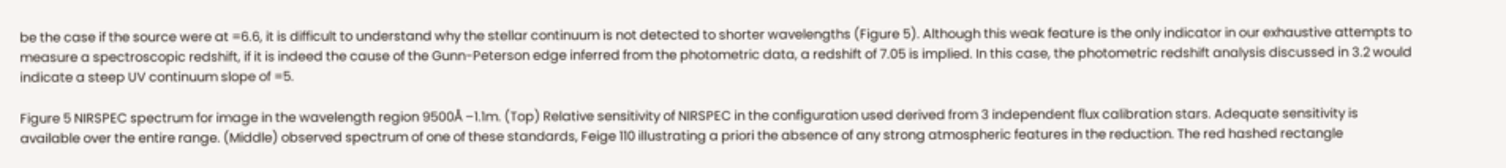be the case if the source were at =6.6, it is difficult to understand why the stellar continuum is not detected to shorter wavelengths (Figure 5). Although this weak feature is the only indicator in our exhaustive attempts to measure a spectroscopic redshift, if it is indeed the cause of the Gunn-Peterson edge inferred from the photometric data, a redshift of 7.05 is implied. In this case, the photometric redshift analysis discussed in 3.2 would indicate a steep UV continuum slope of =5.

Figure 5 NIRSPEC spectrum for image in the wavelength region 9500Å –1.1m. (Top) Relative sensitivity of NIRSPEC in the configuration used derived from 3 independent flux calibration stars. Adequate sensitivity is available over the entire range. (Middle) observed spectrum of one of these standards, Feige 110 illustrating a priori the absence of any strong atmospheric features in the reduction. The red hashed rectangle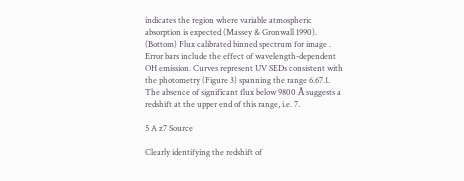indicates the region where variable atmospheric absorption is expected (Massey & Gronwall 1990). (Bottom) Flux calibrated binned spectrum for image . Error bars include the effect of wavelength-dependent OH emission. Curves represent UV SEDs consistent with the photometry (Figure 3) spanning the range 6.67.1. The absence of significant flux below 9800 Å suggests a redshift at the upper end of this range, i.e. 7.

5 A z7 Source

Clearly identifying the redshift of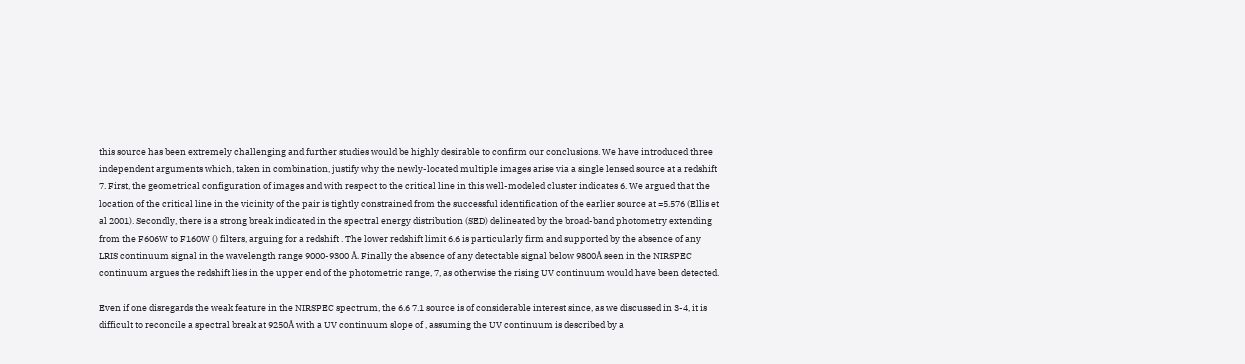this source has been extremely challenging and further studies would be highly desirable to confirm our conclusions. We have introduced three independent arguments which, taken in combination, justify why the newly-located multiple images arise via a single lensed source at a redshift 7. First, the geometrical configuration of images and with respect to the critical line in this well-modeled cluster indicates 6. We argued that the location of the critical line in the vicinity of the pair is tightly constrained from the successful identification of the earlier source at =5.576 (Ellis et al 2001). Secondly, there is a strong break indicated in the spectral energy distribution (SED) delineated by the broad-band photometry extending from the F606W to F160W () filters, arguing for a redshift . The lower redshift limit 6.6 is particularly firm and supported by the absence of any LRIS continuum signal in the wavelength range 9000-9300 Å. Finally the absence of any detectable signal below 9800Å seen in the NIRSPEC continuum argues the redshift lies in the upper end of the photometric range, 7, as otherwise the rising UV continuum would have been detected.

Even if one disregards the weak feature in the NIRSPEC spectrum, the 6.6 7.1 source is of considerable interest since, as we discussed in 3-4, it is difficult to reconcile a spectral break at 9250Å with a UV continuum slope of , assuming the UV continuum is described by a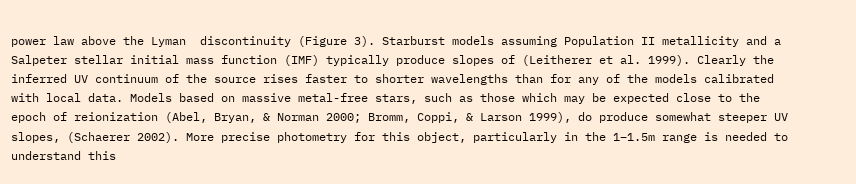power law above the Lyman  discontinuity (Figure 3). Starburst models assuming Population II metallicity and a Salpeter stellar initial mass function (IMF) typically produce slopes of (Leitherer et al. 1999). Clearly the inferred UV continuum of the source rises faster to shorter wavelengths than for any of the models calibrated with local data. Models based on massive metal-free stars, such as those which may be expected close to the epoch of reionization (Abel, Bryan, & Norman 2000; Bromm, Coppi, & Larson 1999), do produce somewhat steeper UV slopes, (Schaerer 2002). More precise photometry for this object, particularly in the 1–1.5m range is needed to understand this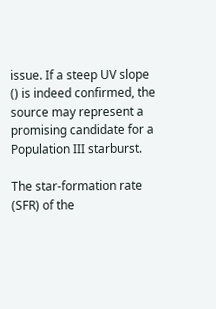issue. If a steep UV slope () is indeed confirmed, the source may represent a promising candidate for a Population III starburst.

The star-formation rate (SFR) of the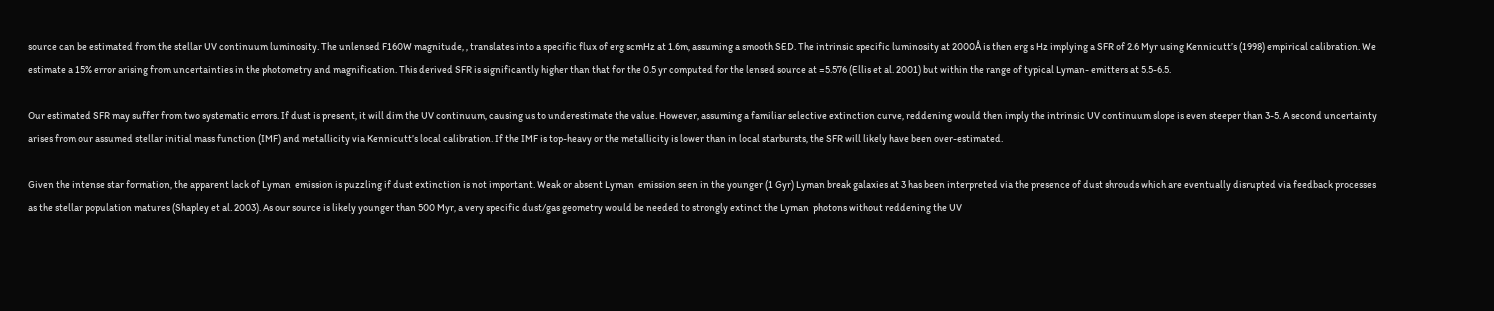source can be estimated from the stellar UV continuum luminosity. The unlensed F160W magnitude, , translates into a specific flux of erg scmHz at 1.6m, assuming a smooth SED. The intrinsic specific luminosity at 2000Å is then erg s Hz implying a SFR of 2.6 Myr using Kennicutt’s (1998) empirical calibration. We estimate a 15% error arising from uncertainties in the photometry and magnification. This derived SFR is significantly higher than that for the 0.5 yr computed for the lensed source at =5.576 (Ellis et al. 2001) but within the range of typical Lyman- emitters at 5.5-6.5.

Our estimated SFR may suffer from two systematic errors. If dust is present, it will dim the UV continuum, causing us to underestimate the value. However, assuming a familiar selective extinction curve, reddening would then imply the intrinsic UV continuum slope is even steeper than 3-5. A second uncertainty arises from our assumed stellar initial mass function (IMF) and metallicity via Kennicutt’s local calibration. If the IMF is top-heavy or the metallicity is lower than in local starbursts, the SFR will likely have been over-estimated.

Given the intense star formation, the apparent lack of Lyman  emission is puzzling if dust extinction is not important. Weak or absent Lyman  emission seen in the younger (1 Gyr) Lyman break galaxies at 3 has been interpreted via the presence of dust shrouds which are eventually disrupted via feedback processes as the stellar population matures (Shapley et al. 2003). As our source is likely younger than 500 Myr, a very specific dust/gas geometry would be needed to strongly extinct the Lyman  photons without reddening the UV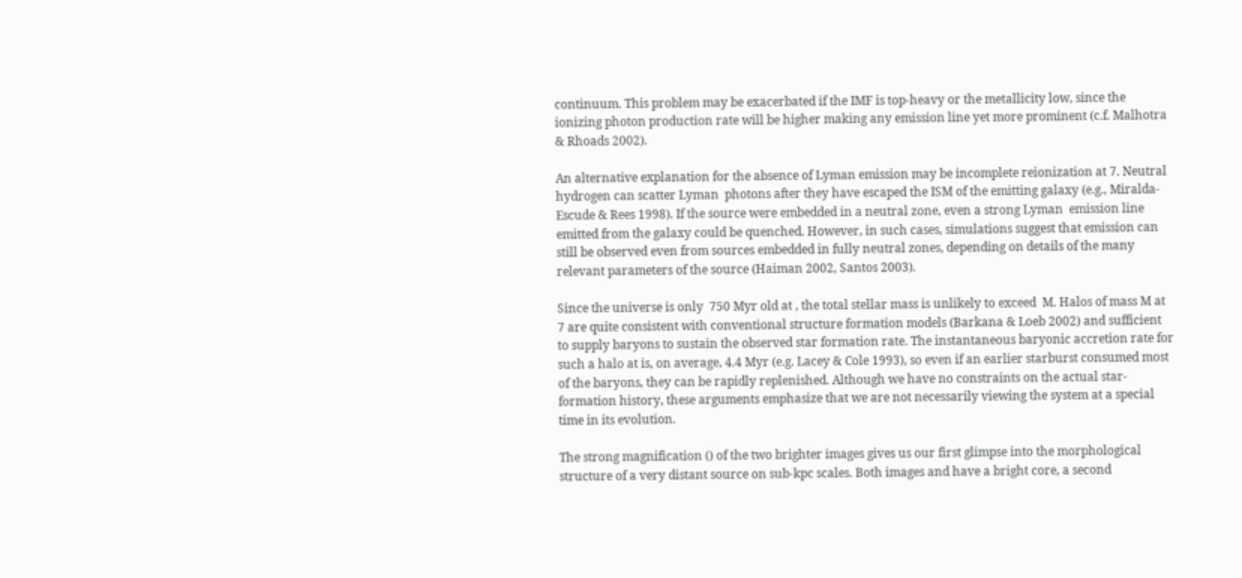continuum. This problem may be exacerbated if the IMF is top-heavy or the metallicity low, since the ionizing photon production rate will be higher making any emission line yet more prominent (c.f. Malhotra & Rhoads 2002).

An alternative explanation for the absence of Lyman emission may be incomplete reionization at 7. Neutral hydrogen can scatter Lyman  photons after they have escaped the ISM of the emitting galaxy (e.g., Miralda-Escude & Rees 1998). If the source were embedded in a neutral zone, even a strong Lyman  emission line emitted from the galaxy could be quenched. However, in such cases, simulations suggest that emission can still be observed even from sources embedded in fully neutral zones, depending on details of the many relevant parameters of the source (Haiman 2002, Santos 2003).

Since the universe is only  750 Myr old at , the total stellar mass is unlikely to exceed  M. Halos of mass M at 7 are quite consistent with conventional structure formation models (Barkana & Loeb 2002) and sufficient to supply baryons to sustain the observed star formation rate. The instantaneous baryonic accretion rate for such a halo at is, on average, 4.4 Myr (e.g. Lacey & Cole 1993), so even if an earlier starburst consumed most of the baryons, they can be rapidly replenished. Although we have no constraints on the actual star-formation history, these arguments emphasize that we are not necessarily viewing the system at a special time in its evolution.

The strong magnification () of the two brighter images gives us our first glimpse into the morphological structure of a very distant source on sub-kpc scales. Both images and have a bright core, a second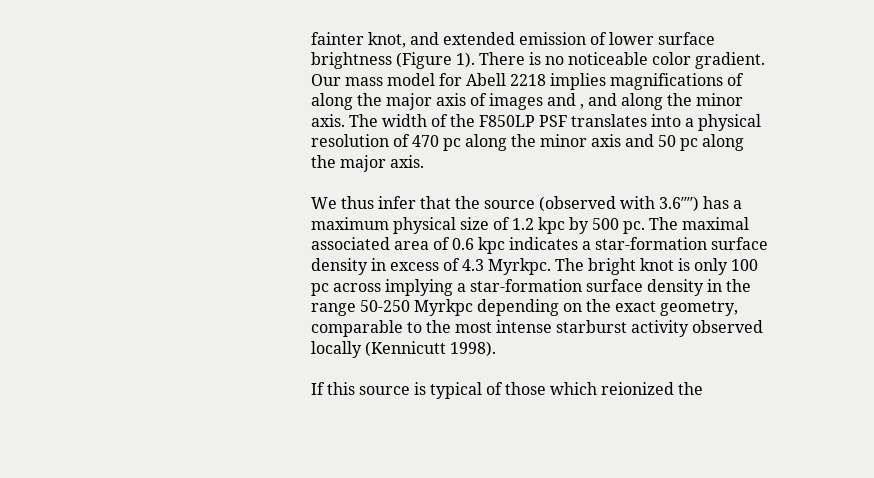fainter knot, and extended emission of lower surface brightness (Figure 1). There is no noticeable color gradient. Our mass model for Abell 2218 implies magnifications of along the major axis of images and , and along the minor axis. The width of the F850LP PSF translates into a physical resolution of 470 pc along the minor axis and 50 pc along the major axis.

We thus infer that the source (observed with 3.6″″) has a maximum physical size of 1.2 kpc by 500 pc. The maximal associated area of 0.6 kpc indicates a star-formation surface density in excess of 4.3 Myrkpc. The bright knot is only 100 pc across implying a star-formation surface density in the range 50-250 Myrkpc depending on the exact geometry, comparable to the most intense starburst activity observed locally (Kennicutt 1998).

If this source is typical of those which reionized the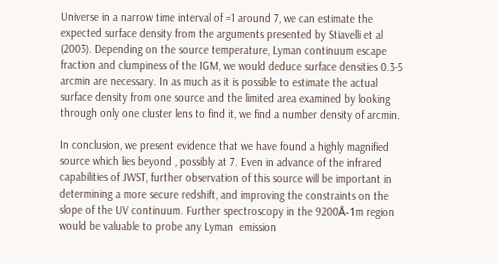Universe in a narrow time interval of =1 around 7, we can estimate the expected surface density from the arguments presented by Stiavelli et al (2003). Depending on the source temperature, Lyman continuum escape fraction and clumpiness of the IGM, we would deduce surface densities 0.3-5 arcmin are necessary. In as much as it is possible to estimate the actual surface density from one source and the limited area examined by looking through only one cluster lens to find it, we find a number density of arcmin.

In conclusion, we present evidence that we have found a highly magnified source which lies beyond , possibly at 7. Even in advance of the infrared capabilities of JWST, further observation of this source will be important in determining a more secure redshift, and improving the constraints on the slope of the UV continuum. Further spectroscopy in the 9200Å-1m region would be valuable to probe any Lyman  emission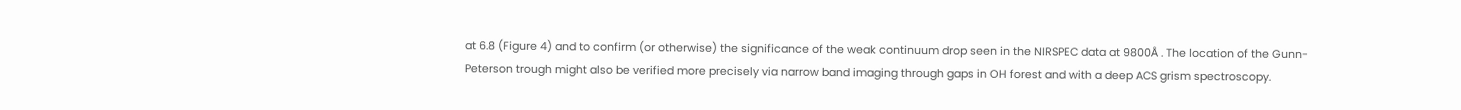at 6.8 (Figure 4) and to confirm (or otherwise) the significance of the weak continuum drop seen in the NIRSPEC data at 9800Å . The location of the Gunn-Peterson trough might also be verified more precisely via narrow band imaging through gaps in OH forest and with a deep ACS grism spectroscopy.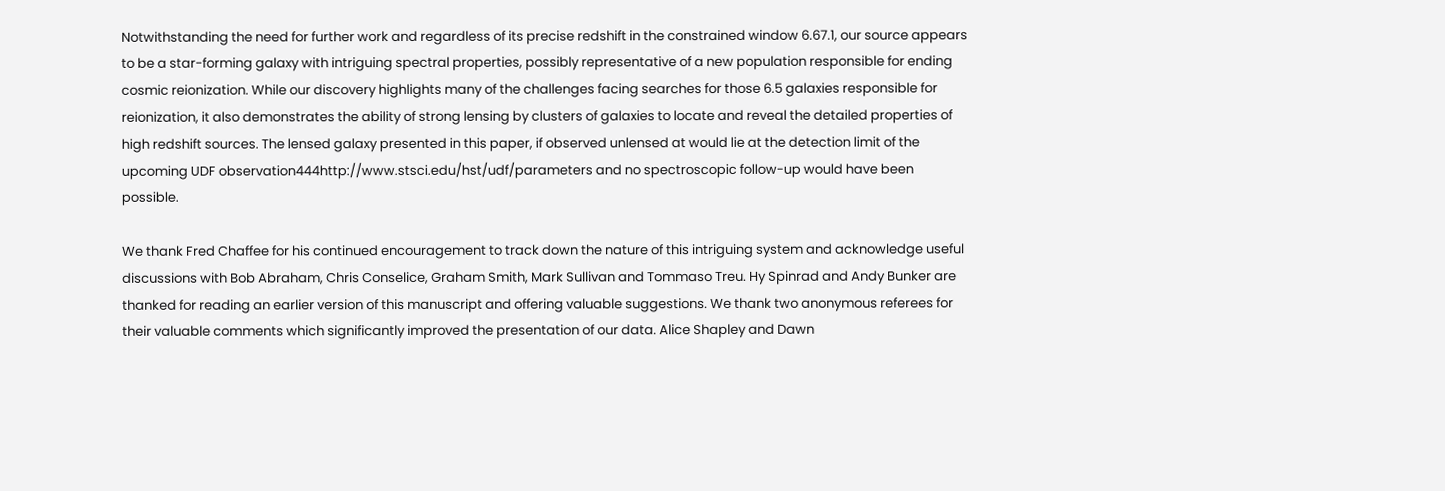Notwithstanding the need for further work and regardless of its precise redshift in the constrained window 6.67.1, our source appears to be a star-forming galaxy with intriguing spectral properties, possibly representative of a new population responsible for ending cosmic reionization. While our discovery highlights many of the challenges facing searches for those 6.5 galaxies responsible for reionization, it also demonstrates the ability of strong lensing by clusters of galaxies to locate and reveal the detailed properties of high redshift sources. The lensed galaxy presented in this paper, if observed unlensed at would lie at the detection limit of the upcoming UDF observation444http://www.stsci.edu/hst/udf/parameters and no spectroscopic follow-up would have been possible.

We thank Fred Chaffee for his continued encouragement to track down the nature of this intriguing system and acknowledge useful discussions with Bob Abraham, Chris Conselice, Graham Smith, Mark Sullivan and Tommaso Treu. Hy Spinrad and Andy Bunker are thanked for reading an earlier version of this manuscript and offering valuable suggestions. We thank two anonymous referees for their valuable comments which significantly improved the presentation of our data. Alice Shapley and Dawn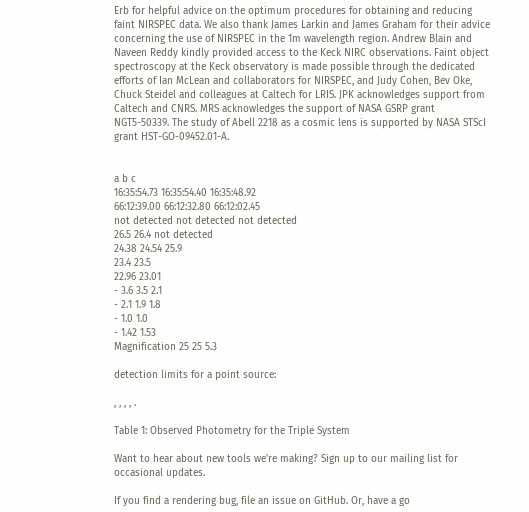Erb for helpful advice on the optimum procedures for obtaining and reducing faint NIRSPEC data. We also thank James Larkin and James Graham for their advice concerning the use of NIRSPEC in the 1m wavelength region. Andrew Blain and Naveen Reddy kindly provided access to the Keck NIRC observations. Faint object spectroscopy at the Keck observatory is made possible through the dedicated efforts of Ian McLean and collaborators for NIRSPEC, and Judy Cohen, Bev Oke, Chuck Steidel and colleagues at Caltech for LRIS. JPK acknowledges support from Caltech and CNRS. MRS acknowledges the support of NASA GSRP grant NGT5-50339. The study of Abell 2218 as a cosmic lens is supported by NASA STScI grant HST-GO-09452.01-A.


a b c
16:35:54.73 16:35:54.40 16:35:48.92
66:12:39.00 66:12:32.80 66:12:02.45
not detected not detected not detected
26.5 26.4 not detected
24.38 24.54 25.9
23.4 23.5
22.96 23.01
- 3.6 3.5 2.1
- 2.1 1.9 1.8
- 1.0 1.0
- 1.42 1.53
Magnification 25 25 5.3

detection limits for a point source:

, , , , .

Table 1: Observed Photometry for the Triple System

Want to hear about new tools we're making? Sign up to our mailing list for occasional updates.

If you find a rendering bug, file an issue on GitHub. Or, have a go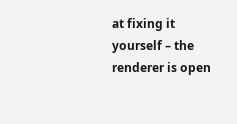at fixing it yourself – the renderer is open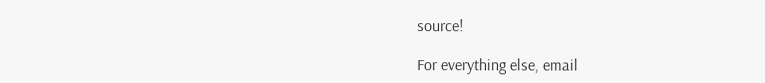source!

For everything else, email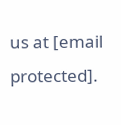us at [email protected].